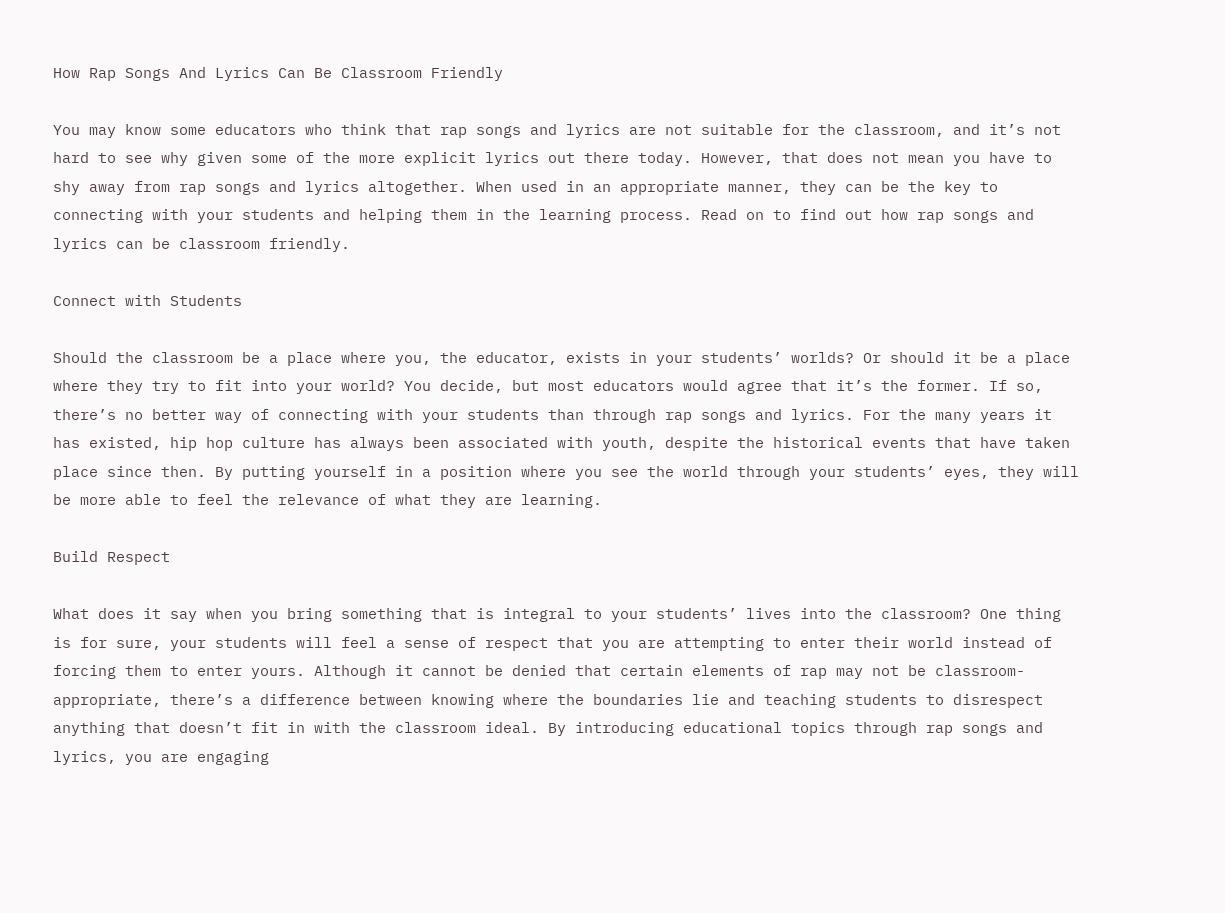How Rap Songs And Lyrics Can Be Classroom Friendly

You may know some educators who think that rap songs and lyrics are not suitable for the classroom, and it’s not hard to see why given some of the more explicit lyrics out there today. However, that does not mean you have to shy away from rap songs and lyrics altogether. When used in an appropriate manner, they can be the key to connecting with your students and helping them in the learning process. Read on to find out how rap songs and lyrics can be classroom friendly.

Connect with Students

Should the classroom be a place where you, the educator, exists in your students’ worlds? Or should it be a place where they try to fit into your world? You decide, but most educators would agree that it’s the former. If so, there’s no better way of connecting with your students than through rap songs and lyrics. For the many years it has existed, hip hop culture has always been associated with youth, despite the historical events that have taken place since then. By putting yourself in a position where you see the world through your students’ eyes, they will be more able to feel the relevance of what they are learning.

Build Respect

What does it say when you bring something that is integral to your students’ lives into the classroom? One thing is for sure, your students will feel a sense of respect that you are attempting to enter their world instead of forcing them to enter yours. Although it cannot be denied that certain elements of rap may not be classroom-appropriate, there’s a difference between knowing where the boundaries lie and teaching students to disrespect anything that doesn’t fit in with the classroom ideal. By introducing educational topics through rap songs and lyrics, you are engaging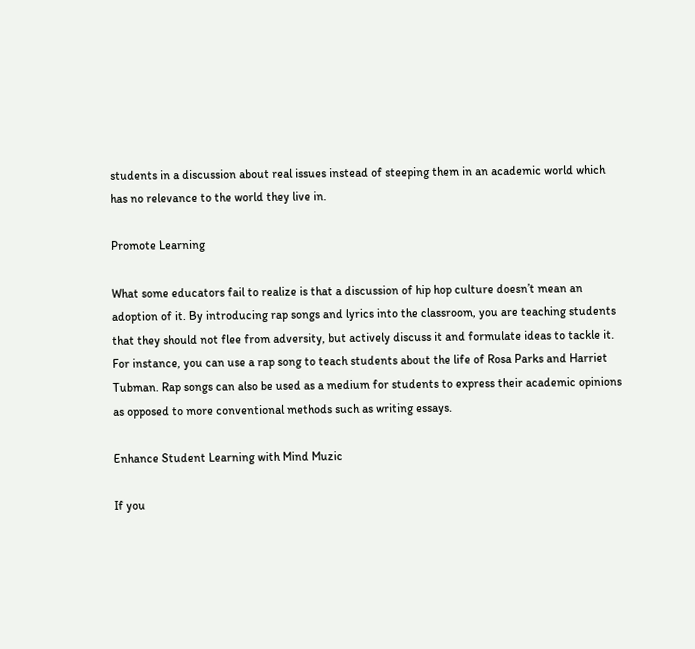students in a discussion about real issues instead of steeping them in an academic world which has no relevance to the world they live in.

Promote Learning

What some educators fail to realize is that a discussion of hip hop culture doesn’t mean an adoption of it. By introducing rap songs and lyrics into the classroom, you are teaching students that they should not flee from adversity, but actively discuss it and formulate ideas to tackle it. For instance, you can use a rap song to teach students about the life of Rosa Parks and Harriet Tubman. Rap songs can also be used as a medium for students to express their academic opinions as opposed to more conventional methods such as writing essays.

Enhance Student Learning with Mind Muzic

If you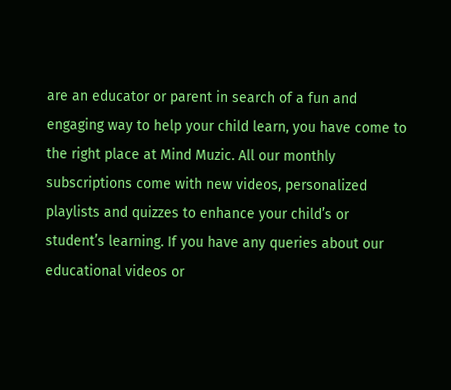are an educator or parent in search of a fun and engaging way to help your child learn, you have come to the right place at Mind Muzic. All our monthly subscriptions come with new videos, personalized playlists and quizzes to enhance your child’s or student’s learning. If you have any queries about our educational videos or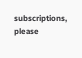subscriptions, please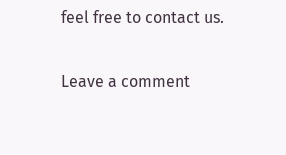feel free to contact us.

Leave a comment